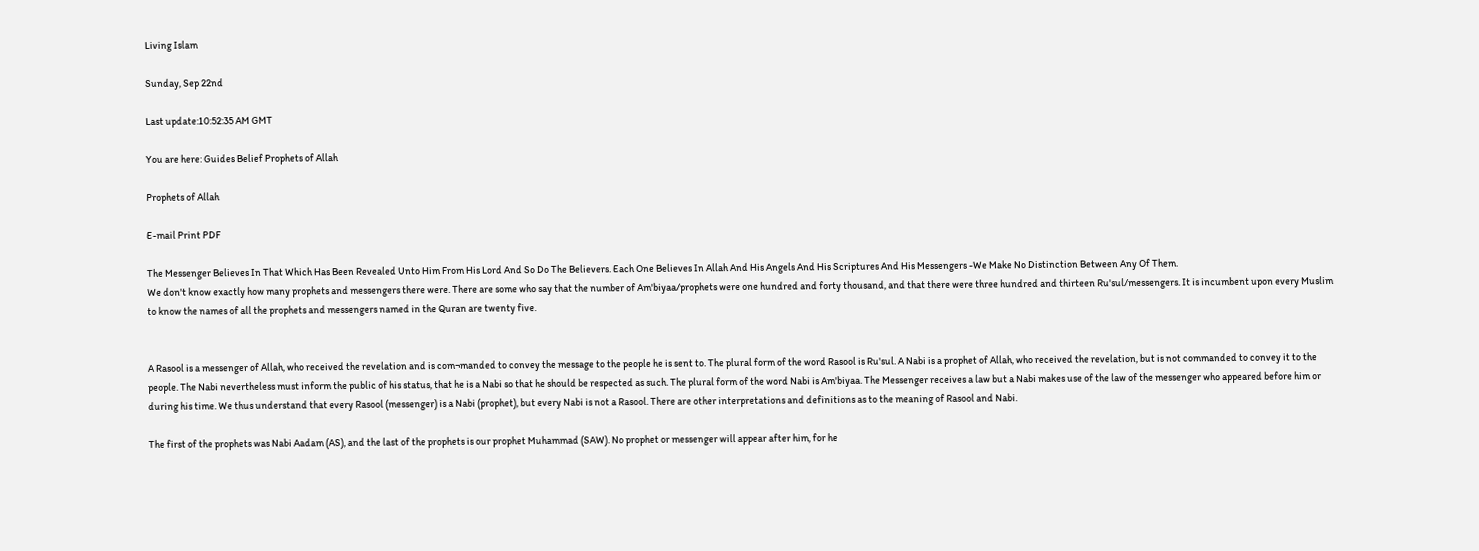Living Islam

Sunday, Sep 22nd

Last update:10:52:35 AM GMT

You are here: Guides Belief Prophets of Allah

Prophets of Allah

E-mail Print PDF

The Messenger Believes In That Which Has Been Revealed Unto Him From His Lord And So Do The Believers. Each One Believes In Allah And His Angels And His Scriptures And His Messengers -We Make No Distinction Between Any Of Them.
We don't know exactly how many prophets and messengers there were. There are some who say that the number of Am'biyaa/prophets were one hundred and forty thousand, and that there were three hundred and thirteen Ru'sul/messengers. It is incumbent upon every Muslim to know the names of all the prophets and messengers named in the Quran are twenty five.


A Rasool is a messenger of Allah, who received the revelation and is com¬manded to convey the message to the people he is sent to. The plural form of the word Rasool is Ru'sul. A Nabi is a prophet of Allah, who received the revelation, but is not commanded to convey it to the people. The Nabi nevertheless must inform the public of his status, that he is a Nabi so that he should be respected as such. The plural form of the word Nabi is Am'biyaa. The Messenger receives a law but a Nabi makes use of the law of the messenger who appeared before him or during his time. We thus understand that every Rasool (messenger) is a Nabi (prophet), but every Nabi is not a Rasool. There are other interpretations and definitions as to the meaning of Rasool and Nabi.

The first of the prophets was Nabi Aadam (AS), and the last of the prophets is our prophet Muhammad (SAW). No prophet or messenger will appear after him, for he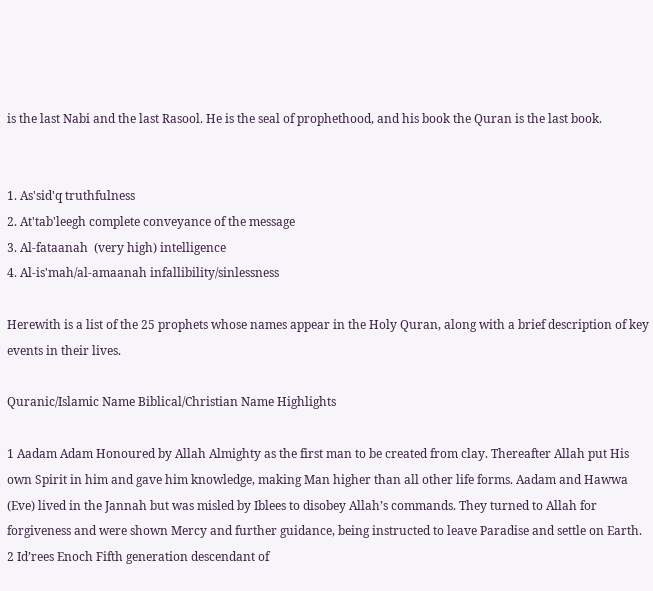is the last Nabi and the last Rasool. He is the seal of prophethood, and his book the Quran is the last book.


1. As'sid'q truthfulness
2. At'tab'leegh complete conveyance of the message
3. Al-fataanah  (very high) intelligence
4. Al-is'mah/al-amaanah infallibility/sinlessness

Herewith is a list of the 25 prophets whose names appear in the Holy Quran, along with a brief description of key events in their lives.

Quranic/Islamic Name Biblical/Christian Name Highlights

1 Aadam Adam Honoured by Allah Almighty as the first man to be created from clay. Thereafter Allah put His own Spirit in him and gave him knowledge, making Man higher than all other life forms. Aadam and Hawwa (Eve) lived in the Jannah but was misled by Iblees to disobey Allah’s commands. They turned to Allah for forgiveness and were shown Mercy and further guidance, being instructed to leave Paradise and settle on Earth.
2 Id’rees Enoch Fifth generation descendant of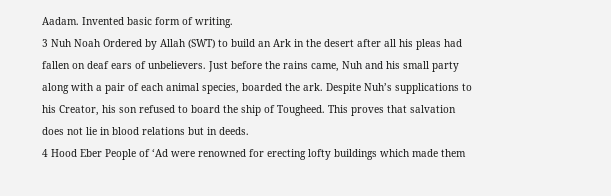Aadam. Invented basic form of writing.
3 Nuh Noah Ordered by Allah (SWT) to build an Ark in the desert after all his pleas had fallen on deaf ears of unbelievers. Just before the rains came, Nuh and his small party along with a pair of each animal species, boarded the ark. Despite Nuh’s supplications to his Creator, his son refused to board the ship of Tougheed. This proves that salvation does not lie in blood relations but in deeds.
4 Hood Eber People of ‘Ad were renowned for erecting lofty buildings which made them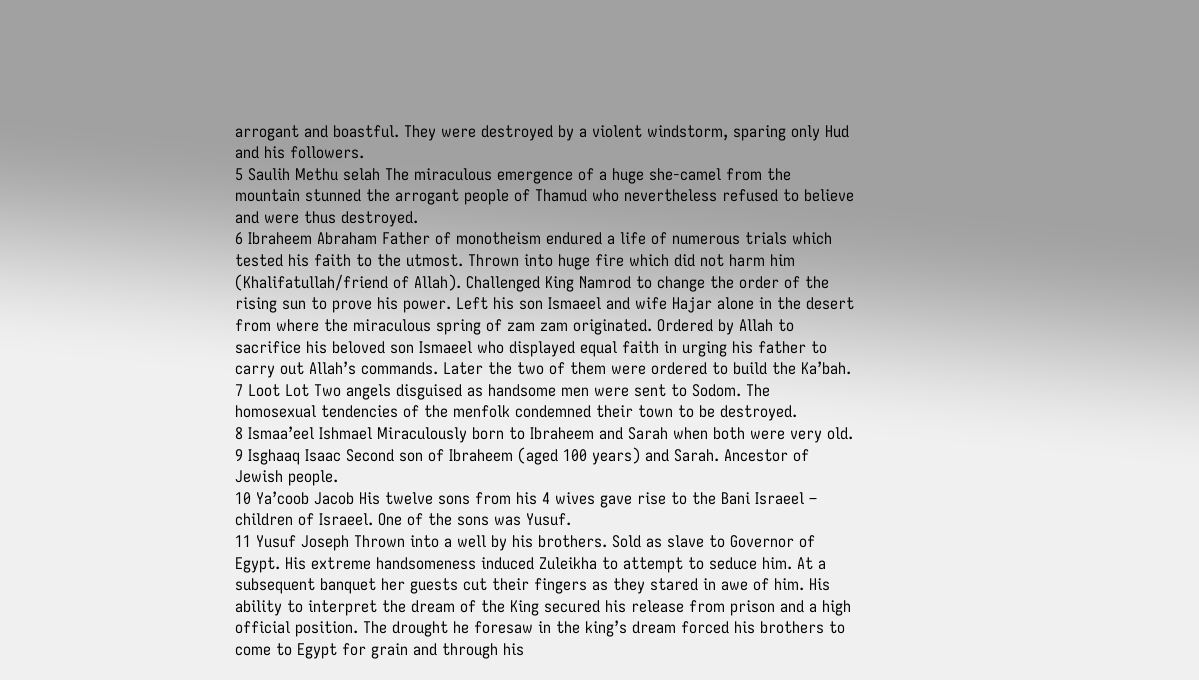arrogant and boastful. They were destroyed by a violent windstorm, sparing only Hud and his followers.
5 Saulih Methu selah The miraculous emergence of a huge she-camel from the mountain stunned the arrogant people of Thamud who nevertheless refused to believe and were thus destroyed.
6 Ibraheem Abraham Father of monotheism endured a life of numerous trials which tested his faith to the utmost. Thrown into huge fire which did not harm him (Khalifatullah/friend of Allah). Challenged King Namrod to change the order of the rising sun to prove his power. Left his son Ismaeel and wife Hajar alone in the desert from where the miraculous spring of zam zam originated. Ordered by Allah to sacrifice his beloved son Ismaeel who displayed equal faith in urging his father to carry out Allah’s commands. Later the two of them were ordered to build the Ka’bah.
7 Loot Lot Two angels disguised as handsome men were sent to Sodom. The homosexual tendencies of the menfolk condemned their town to be destroyed.
8 Ismaa’eel Ishmael Miraculously born to Ibraheem and Sarah when both were very old.
9 Isghaaq Isaac Second son of Ibraheem (aged 100 years) and Sarah. Ancestor of Jewish people.
10 Ya’coob Jacob His twelve sons from his 4 wives gave rise to the Bani Israeel – children of Israeel. One of the sons was Yusuf.
11 Yusuf Joseph Thrown into a well by his brothers. Sold as slave to Governor of Egypt. His extreme handsomeness induced Zuleikha to attempt to seduce him. At a subsequent banquet her guests cut their fingers as they stared in awe of him. His ability to interpret the dream of the King secured his release from prison and a high official position. The drought he foresaw in the king’s dream forced his brothers to come to Egypt for grain and through his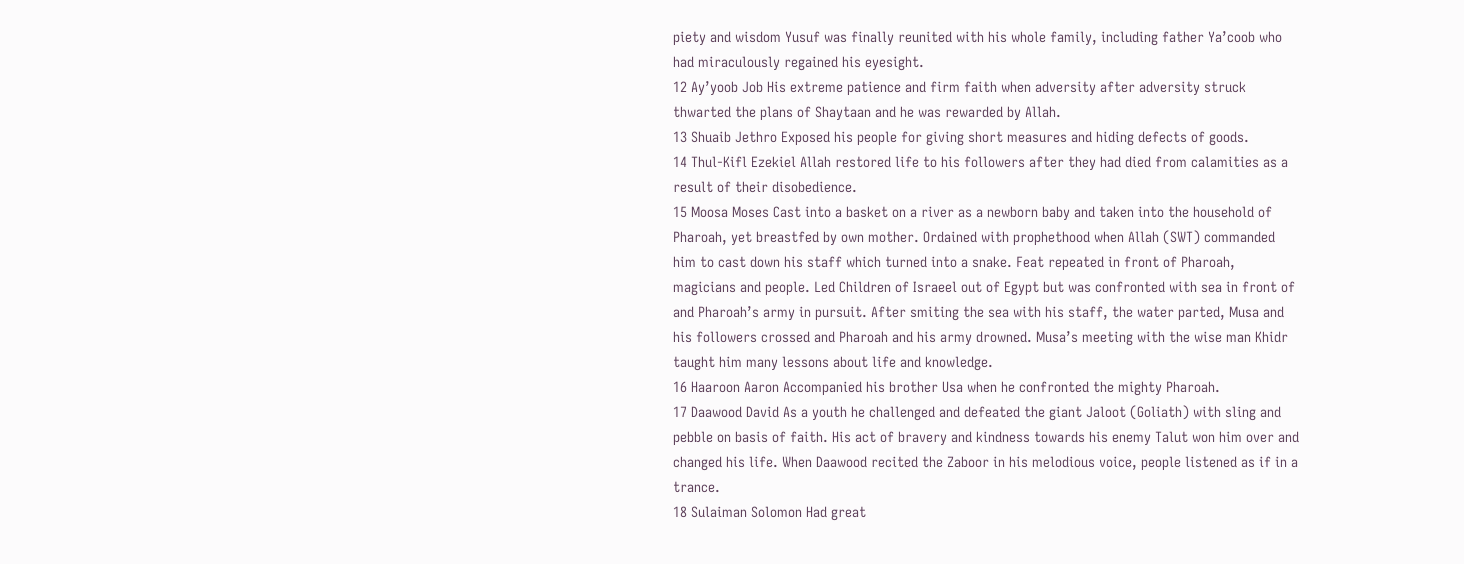piety and wisdom Yusuf was finally reunited with his whole family, including father Ya’coob who had miraculously regained his eyesight.
12 Ay’yoob Job His extreme patience and firm faith when adversity after adversity struck thwarted the plans of Shaytaan and he was rewarded by Allah.
13 Shuaib Jethro Exposed his people for giving short measures and hiding defects of goods.
14 Thul-Kifl Ezekiel Allah restored life to his followers after they had died from calamities as a result of their disobedience.
15 Moosa Moses Cast into a basket on a river as a newborn baby and taken into the household of Pharoah, yet breastfed by own mother. Ordained with prophethood when Allah (SWT) commanded him to cast down his staff which turned into a snake. Feat repeated in front of Pharoah, magicians and people. Led Children of Israeel out of Egypt but was confronted with sea in front of and Pharoah’s army in pursuit. After smiting the sea with his staff, the water parted, Musa and his followers crossed and Pharoah and his army drowned. Musa’s meeting with the wise man Khidr taught him many lessons about life and knowledge.
16 Haaroon Aaron Accompanied his brother Usa when he confronted the mighty Pharoah.
17 Daawood David As a youth he challenged and defeated the giant Jaloot (Goliath) with sling and pebble on basis of faith. His act of bravery and kindness towards his enemy Talut won him over and changed his life. When Daawood recited the Zaboor in his melodious voice, people listened as if in a trance.
18 Sulaiman Solomon Had great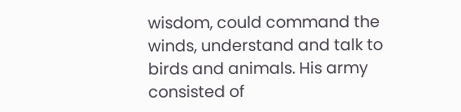wisdom, could command the winds, understand and talk to birds and animals. His army consisted of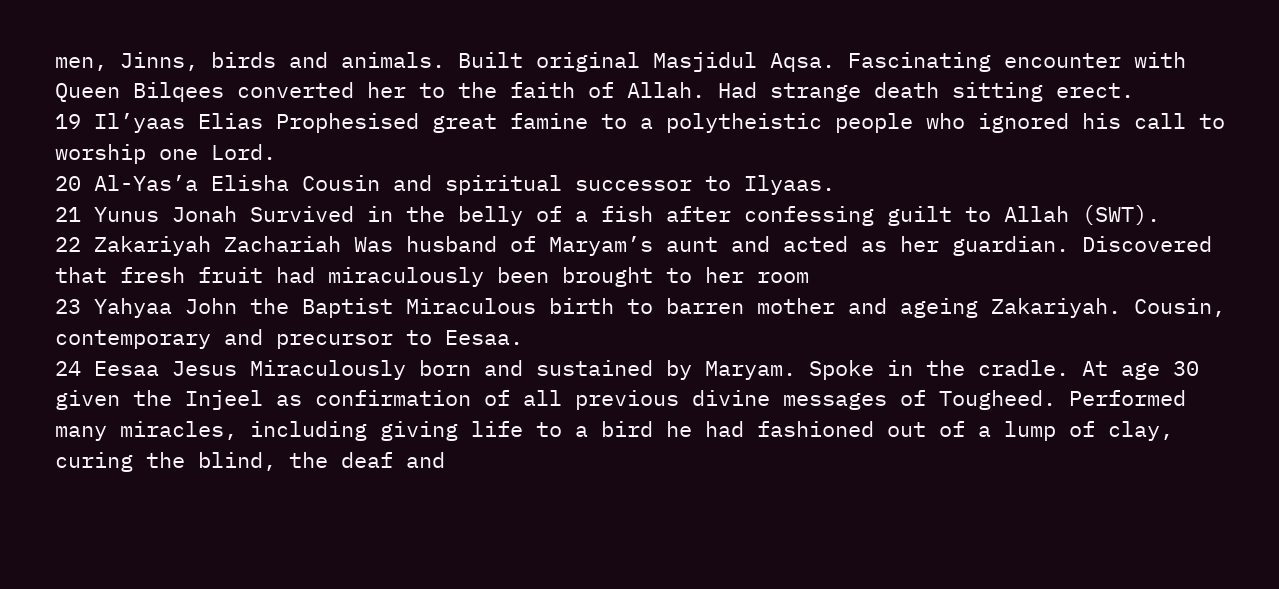men, Jinns, birds and animals. Built original Masjidul Aqsa. Fascinating encounter with Queen Bilqees converted her to the faith of Allah. Had strange death sitting erect.
19 Il’yaas Elias Prophesised great famine to a polytheistic people who ignored his call to worship one Lord.
20 Al-Yas’a Elisha Cousin and spiritual successor to Ilyaas.
21 Yunus Jonah Survived in the belly of a fish after confessing guilt to Allah (SWT).
22 Zakariyah Zachariah Was husband of Maryam’s aunt and acted as her guardian. Discovered that fresh fruit had miraculously been brought to her room
23 Yahyaa John the Baptist Miraculous birth to barren mother and ageing Zakariyah. Cousin, contemporary and precursor to Eesaa.
24 Eesaa Jesus Miraculously born and sustained by Maryam. Spoke in the cradle. At age 30 given the Injeel as confirmation of all previous divine messages of Tougheed. Performed many miracles, including giving life to a bird he had fashioned out of a lump of clay, curing the blind, the deaf and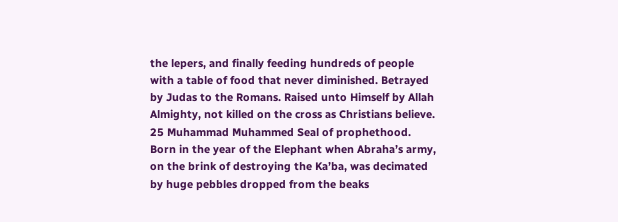the lepers, and finally feeding hundreds of people with a table of food that never diminished. Betrayed by Judas to the Romans. Raised unto Himself by Allah Almighty, not killed on the cross as Christians believe.
25 Muhammad Muhammed Seal of prophethood. Born in the year of the Elephant when Abraha’s army, on the brink of destroying the Ka’ba, was decimated by huge pebbles dropped from the beaks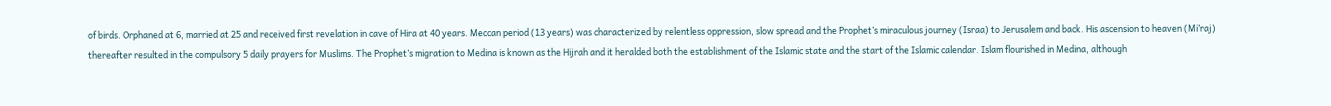of birds. Orphaned at 6, married at 25 and received first revelation in cave of Hira at 40 years. Meccan period (13 years) was characterized by relentless oppression, slow spread and the Prophet’s miraculous journey (Israa) to Jerusalem and back. His ascension to heaven (Mi’raj) thereafter resulted in the compulsory 5 daily prayers for Muslims. The Prophet’s migration to Medina is known as the Hijrah and it heralded both the establishment of the Islamic state and the start of the Islamic calendar. Islam flourished in Medina, although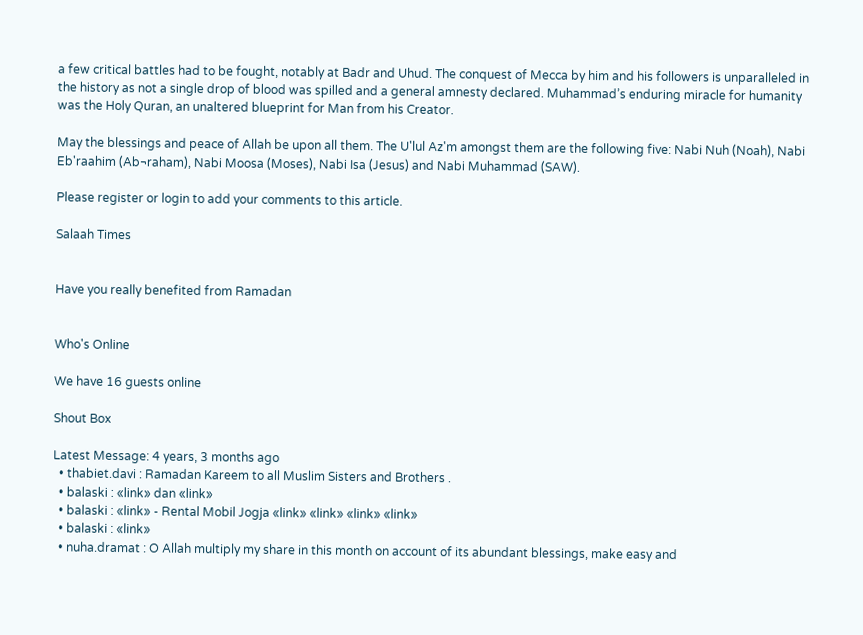a few critical battles had to be fought, notably at Badr and Uhud. The conquest of Mecca by him and his followers is unparalleled in the history as not a single drop of blood was spilled and a general amnesty declared. Muhammad’s enduring miracle for humanity was the Holy Quran, an unaltered blueprint for Man from his Creator.

May the blessings and peace of Allah be upon all them. The U'lul Az'm amongst them are the following five: Nabi Nuh (Noah), Nabi Eb'raahim (Ab¬raham), Nabi Moosa (Moses), Nabi Isa (Jesus) and Nabi Muhammad (SAW).

Please register or login to add your comments to this article.

Salaah Times


Have you really benefited from Ramadan


Who's Online

We have 16 guests online

Shout Box

Latest Message: 4 years, 3 months ago
  • thabiet.davi : Ramadan Kareem to all Muslim Sisters and Brothers .
  • balaski : «link» dan «link»
  • balaski : «link» - Rental Mobil Jogja «link» «link» «link» «link»
  • balaski : «link»
  • nuha.dramat : O Allah multiply my share in this month on account of its abundant blessings, make easy and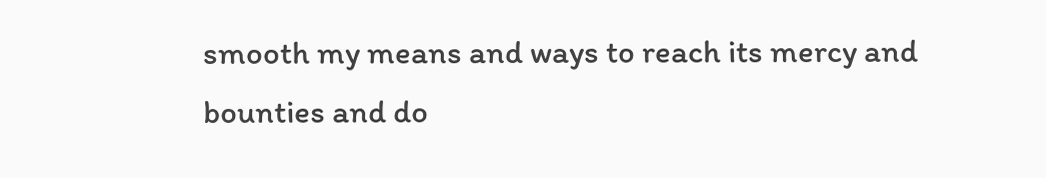smooth my means and ways to reach its mercy and bounties and do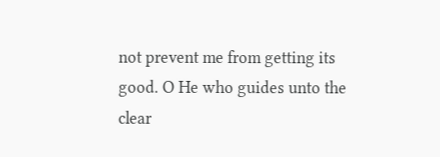not prevent me from getting its good. O He who guides unto the clear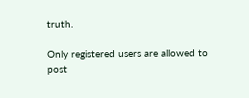truth.

Only registered users are allowed to post